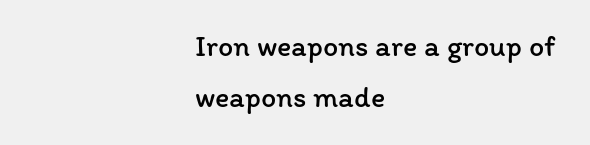Iron weapons are a group of weapons made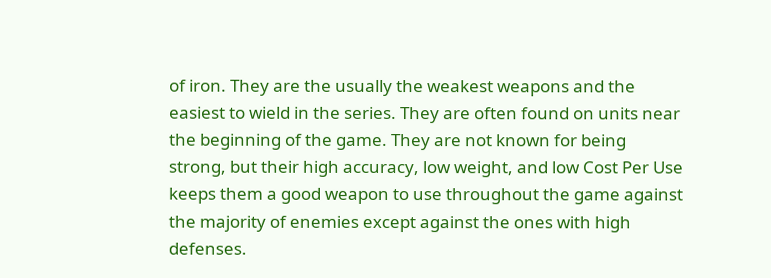of iron. They are the usually the weakest weapons and the easiest to wield in the series. They are often found on units near the beginning of the game. They are not known for being strong, but their high accuracy, low weight, and low Cost Per Use keeps them a good weapon to use throughout the game against the majority of enemies except against the ones with high defenses.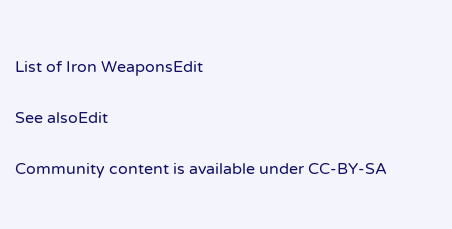List of Iron WeaponsEdit

See alsoEdit

Community content is available under CC-BY-SA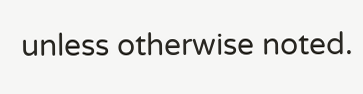unless otherwise noted.